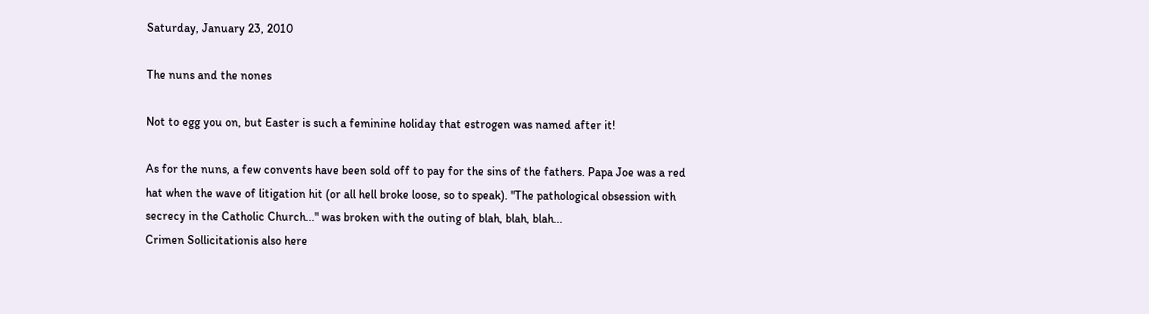Saturday, January 23, 2010

The nuns and the nones

Not to egg you on, but Easter is such a feminine holiday that estrogen was named after it!

As for the nuns, a few convents have been sold off to pay for the sins of the fathers. Papa Joe was a red hat when the wave of litigation hit (or all hell broke loose, so to speak). "The pathological obsession with secrecy in the Catholic Church..." was broken with the outing of blah, blah, blah...
Crimen Sollicitationis also here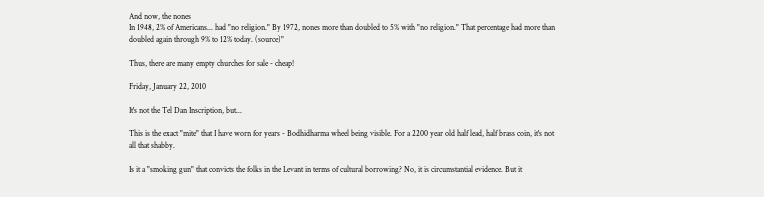And now, the nones
In 1948, 2% of Americans... had "no religion." By 1972, nones more than doubled to 5% with "no religion." That percentage had more than doubled again through 9% to 12% today. (source)"

Thus, there are many empty churches for sale - cheap!

Friday, January 22, 2010

It's not the Tel Dan Inscription, but...

This is the exact "mite" that I have worn for years - Bodhidharma wheel being visible. For a 2200 year old half lead, half brass coin, it's not all that shabby.

Is it a "smoking gun" that convicts the folks in the Levant in terms of cultural borrowing? No, it is circumstantial evidence. But it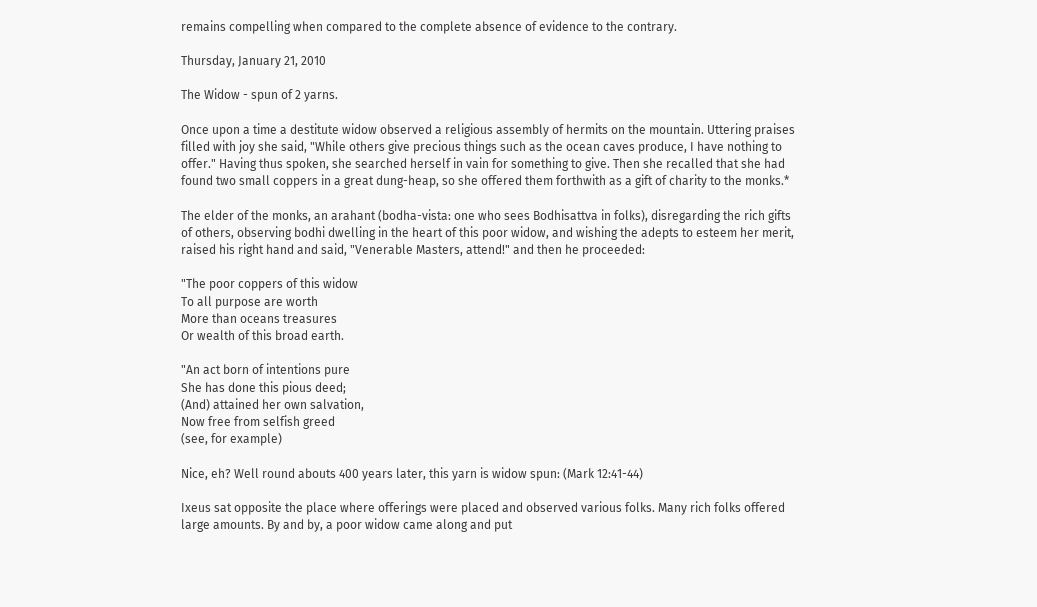remains compelling when compared to the complete absence of evidence to the contrary.

Thursday, January 21, 2010

The Widow - spun of 2 yarns.

Once upon a time a destitute widow observed a religious assembly of hermits on the mountain. Uttering praises filled with joy she said, "While others give precious things such as the ocean caves produce, I have nothing to offer." Having thus spoken, she searched herself in vain for something to give. Then she recalled that she had found two small coppers in a great dung-heap, so she offered them forthwith as a gift of charity to the monks.*

The elder of the monks, an arahant (bodha-vista: one who sees Bodhisattva in folks), disregarding the rich gifts of others, observing bodhi dwelling in the heart of this poor widow, and wishing the adepts to esteem her merit, raised his right hand and said, "Venerable Masters, attend!" and then he proceeded:

"The poor coppers of this widow
To all purpose are worth
More than oceans treasures
Or wealth of this broad earth.

"An act born of intentions pure
She has done this pious deed;
(And) attained her own salvation,
Now free from selfish greed
(see, for example)

Nice, eh? Well round abouts 400 years later, this yarn is widow spun: (Mark 12:41-44)

Ixeus sat opposite the place where offerings were placed and observed various folks. Many rich folks offered large amounts. By and by, a poor widow came along and put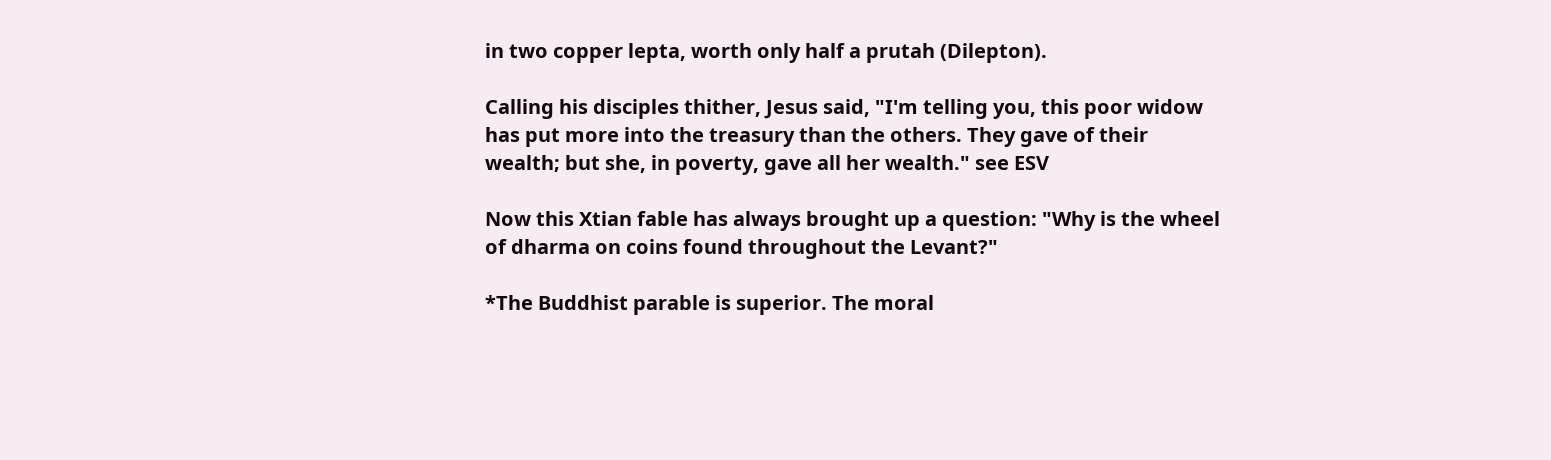in two copper lepta, worth only half a prutah (Dilepton).

Calling his disciples thither, Jesus said, "I'm telling you, this poor widow has put more into the treasury than the others. They gave of their wealth; but she, in poverty, gave all her wealth." see ESV

Now this Xtian fable has always brought up a question: "Why is the wheel of dharma on coins found throughout the Levant?"

*The Buddhist parable is superior. The moral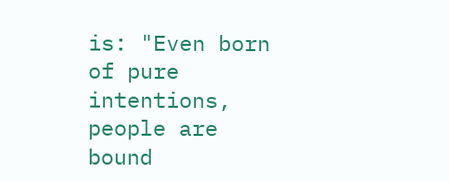is: "Even born of pure intentions, people are bound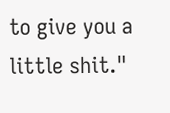to give you a little shit."